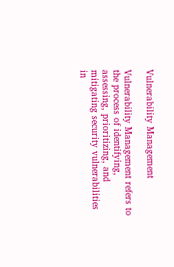Vulnerability Management

Vulnerability Management refers to the process of identifying, assessing, prioritizing, and mitigating security vulnerabilities in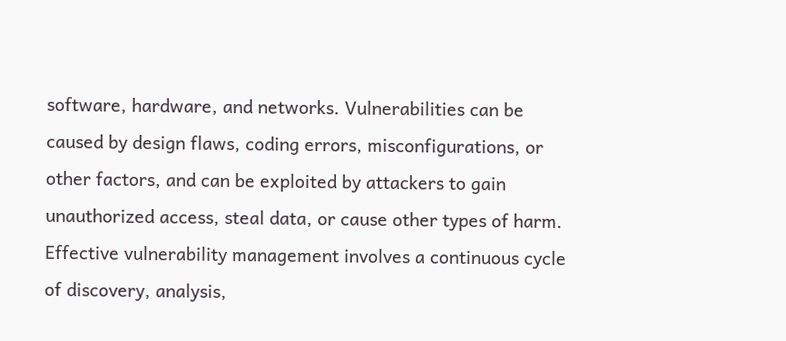software, hardware, and networks. Vulnerabilities can be caused by design flaws, coding errors, misconfigurations, or other factors, and can be exploited by attackers to gain unauthorized access, steal data, or cause other types of harm. Effective vulnerability management involves a continuous cycle of discovery, analysis,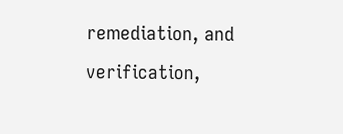remediation, and verification,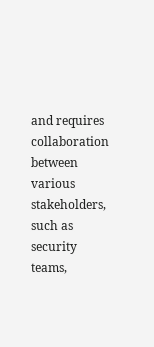and requires collaboration between various stakeholders, such as security teams,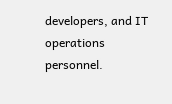developers, and IT operations personnel.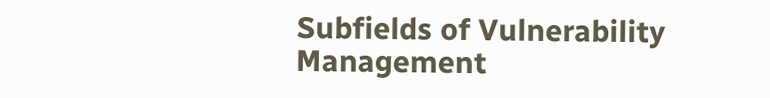Subfields of Vulnerability Management